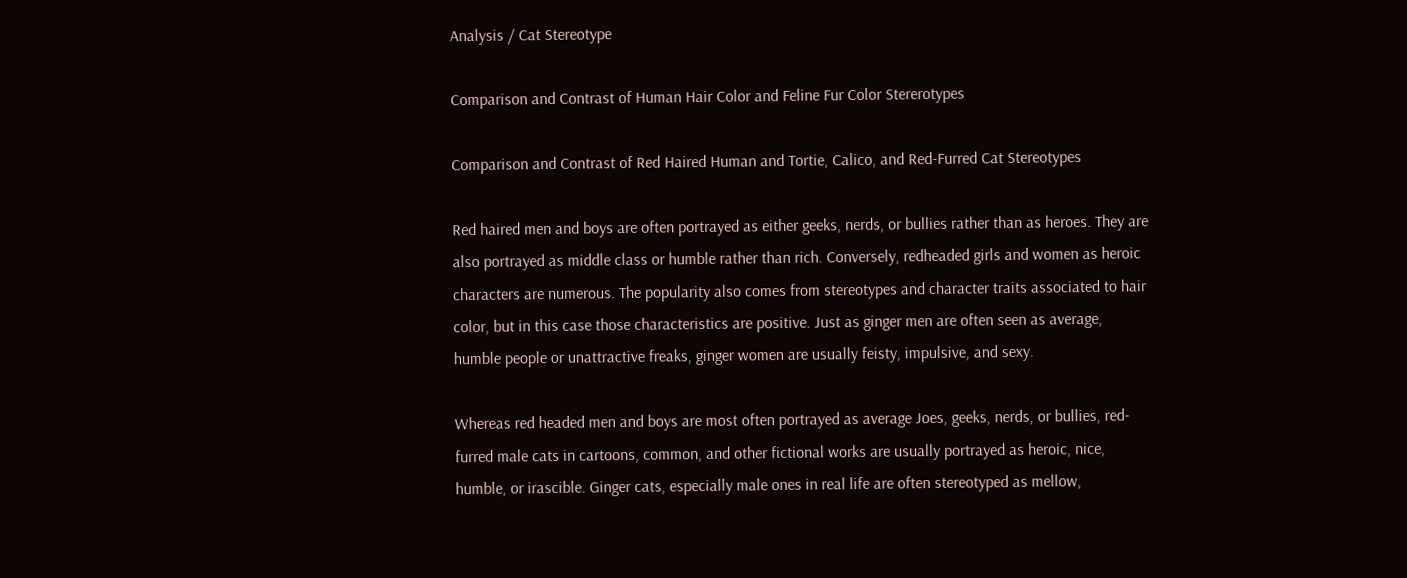Analysis / Cat Stereotype

Comparison and Contrast of Human Hair Color and Feline Fur Color Stererotypes

Comparison and Contrast of Red Haired Human and Tortie, Calico, and Red-Furred Cat Stereotypes

Red haired men and boys are often portrayed as either geeks, nerds, or bullies rather than as heroes. They are also portrayed as middle class or humble rather than rich. Conversely, redheaded girls and women as heroic characters are numerous. The popularity also comes from stereotypes and character traits associated to hair color, but in this case those characteristics are positive. Just as ginger men are often seen as average, humble people or unattractive freaks, ginger women are usually feisty, impulsive, and sexy.

Whereas red headed men and boys are most often portrayed as average Joes, geeks, nerds, or bullies, red-furred male cats in cartoons, common, and other fictional works are usually portrayed as heroic, nice, humble, or irascible. Ginger cats, especially male ones in real life are often stereotyped as mellow,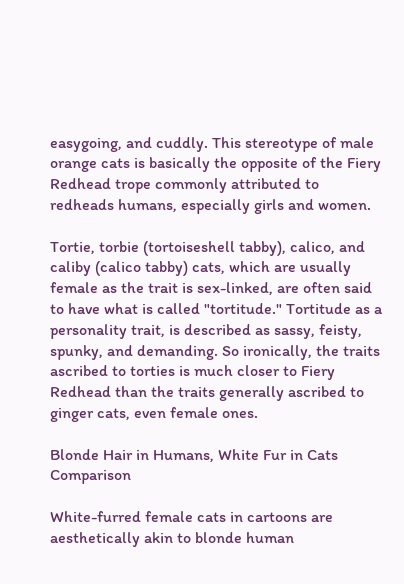easygoing, and cuddly. This stereotype of male orange cats is basically the opposite of the Fiery Redhead trope commonly attributed to redheads humans, especially girls and women.

Tortie, torbie (tortoiseshell tabby), calico, and caliby (calico tabby) cats, which are usually female as the trait is sex-linked, are often said to have what is called "tortitude." Tortitude as a personality trait, is described as sassy, feisty, spunky, and demanding. So ironically, the traits ascribed to torties is much closer to Fiery Redhead than the traits generally ascribed to ginger cats, even female ones.

Blonde Hair in Humans, White Fur in Cats Comparison

White-furred female cats in cartoons are aesthetically akin to blonde human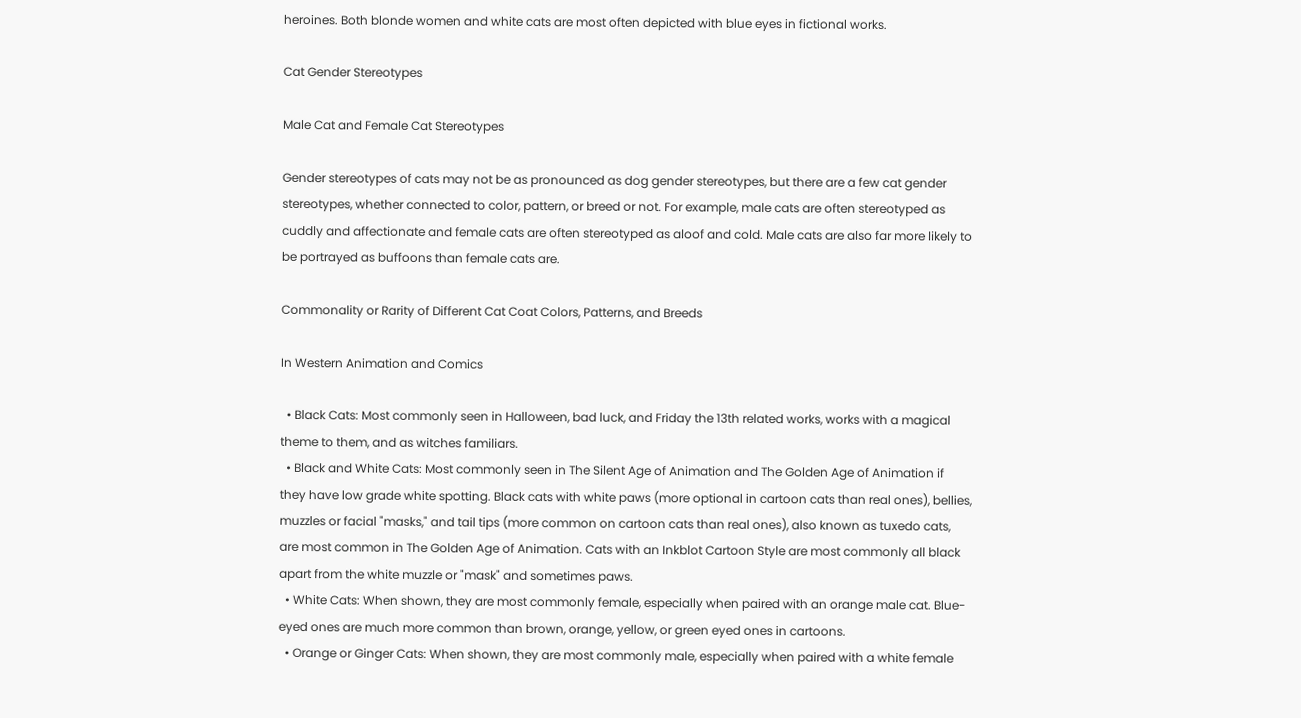heroines. Both blonde women and white cats are most often depicted with blue eyes in fictional works.

Cat Gender Stereotypes

Male Cat and Female Cat Stereotypes

Gender stereotypes of cats may not be as pronounced as dog gender stereotypes, but there are a few cat gender stereotypes, whether connected to color, pattern, or breed or not. For example, male cats are often stereotyped as cuddly and affectionate and female cats are often stereotyped as aloof and cold. Male cats are also far more likely to be portrayed as buffoons than female cats are.

Commonality or Rarity of Different Cat Coat Colors, Patterns, and Breeds

In Western Animation and Comics

  • Black Cats: Most commonly seen in Halloween, bad luck, and Friday the 13th related works, works with a magical theme to them, and as witches familiars.
  • Black and White Cats: Most commonly seen in The Silent Age of Animation and The Golden Age of Animation if they have low grade white spotting. Black cats with white paws (more optional in cartoon cats than real ones), bellies, muzzles or facial "masks," and tail tips (more common on cartoon cats than real ones), also known as tuxedo cats, are most common in The Golden Age of Animation. Cats with an Inkblot Cartoon Style are most commonly all black apart from the white muzzle or "mask" and sometimes paws.
  • White Cats: When shown, they are most commonly female, especially when paired with an orange male cat. Blue-eyed ones are much more common than brown, orange, yellow, or green eyed ones in cartoons.
  • Orange or Ginger Cats: When shown, they are most commonly male, especially when paired with a white female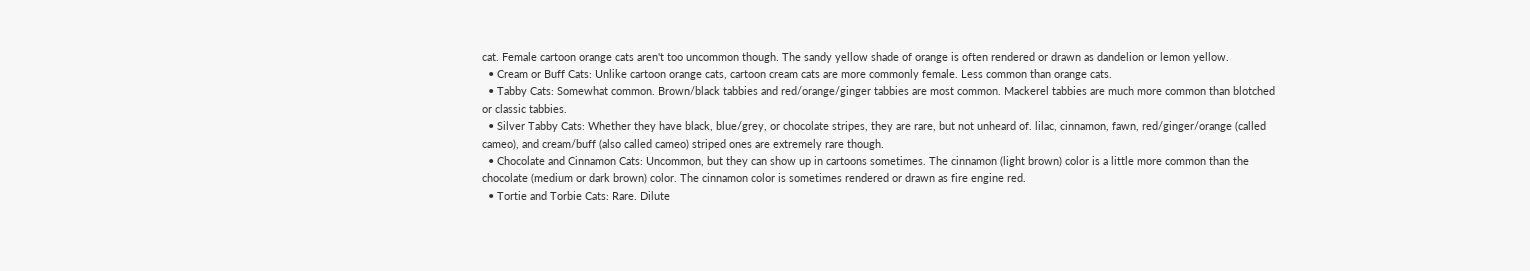cat. Female cartoon orange cats aren't too uncommon though. The sandy yellow shade of orange is often rendered or drawn as dandelion or lemon yellow.
  • Cream or Buff Cats: Unlike cartoon orange cats, cartoon cream cats are more commonly female. Less common than orange cats.
  • Tabby Cats: Somewhat common. Brown/black tabbies and red/orange/ginger tabbies are most common. Mackerel tabbies are much more common than blotched or classic tabbies.
  • Silver Tabby Cats: Whether they have black, blue/grey, or chocolate stripes, they are rare, but not unheard of. lilac, cinnamon, fawn, red/ginger/orange (called cameo), and cream/buff (also called cameo) striped ones are extremely rare though.
  • Chocolate and Cinnamon Cats: Uncommon, but they can show up in cartoons sometimes. The cinnamon (light brown) color is a little more common than the chocolate (medium or dark brown) color. The cinnamon color is sometimes rendered or drawn as fire engine red.
  • Tortie and Torbie Cats: Rare. Dilute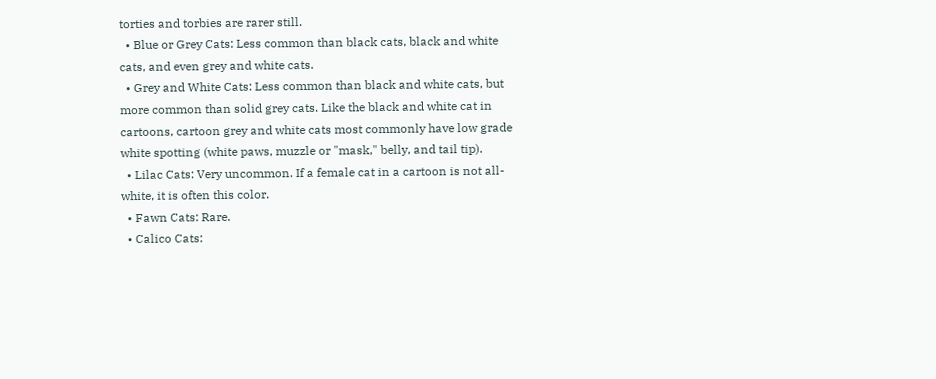torties and torbies are rarer still.
  • Blue or Grey Cats: Less common than black cats, black and white cats, and even grey and white cats.
  • Grey and White Cats: Less common than black and white cats, but more common than solid grey cats. Like the black and white cat in cartoons, cartoon grey and white cats most commonly have low grade white spotting (white paws, muzzle or "mask," belly, and tail tip).
  • Lilac Cats: Very uncommon. If a female cat in a cartoon is not all-white, it is often this color.
  • Fawn Cats: Rare.
  • Calico Cats: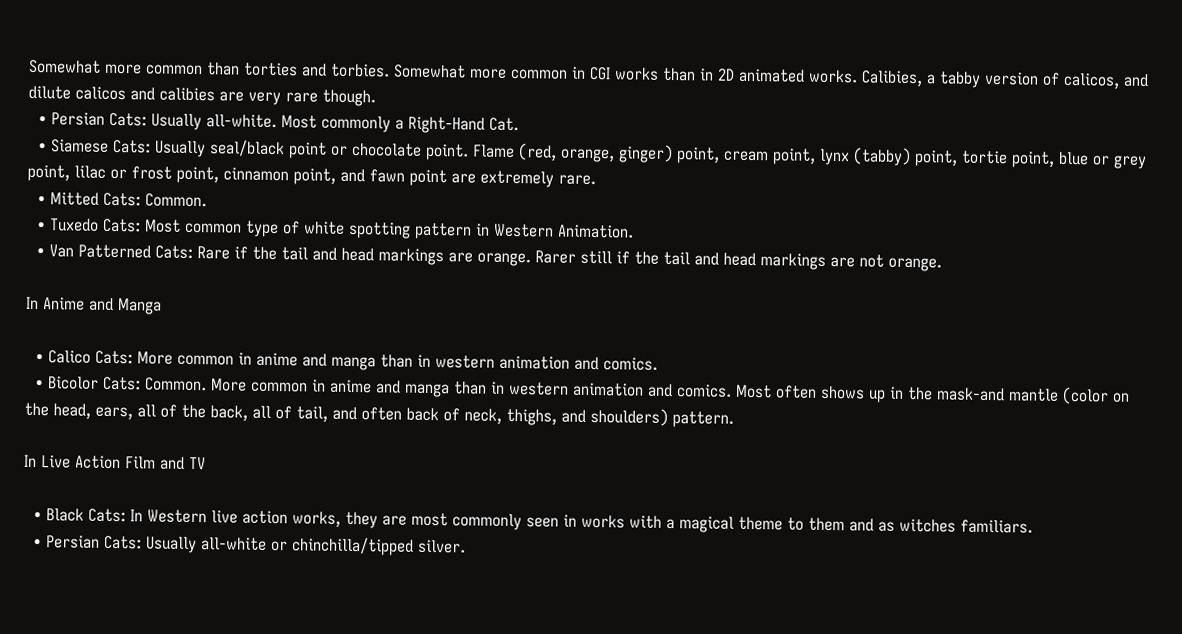Somewhat more common than torties and torbies. Somewhat more common in CGI works than in 2D animated works. Calibies, a tabby version of calicos, and dilute calicos and calibies are very rare though.
  • Persian Cats: Usually all-white. Most commonly a Right-Hand Cat.
  • Siamese Cats: Usually seal/black point or chocolate point. Flame (red, orange, ginger) point, cream point, lynx (tabby) point, tortie point, blue or grey point, lilac or frost point, cinnamon point, and fawn point are extremely rare.
  • Mitted Cats: Common.
  • Tuxedo Cats: Most common type of white spotting pattern in Western Animation.
  • Van Patterned Cats: Rare if the tail and head markings are orange. Rarer still if the tail and head markings are not orange.

In Anime and Manga

  • Calico Cats: More common in anime and manga than in western animation and comics.
  • Bicolor Cats: Common. More common in anime and manga than in western animation and comics. Most often shows up in the mask-and mantle (color on the head, ears, all of the back, all of tail, and often back of neck, thighs, and shoulders) pattern.

In Live Action Film and TV

  • Black Cats: In Western live action works, they are most commonly seen in works with a magical theme to them and as witches familiars.
  • Persian Cats: Usually all-white or chinchilla/tipped silver.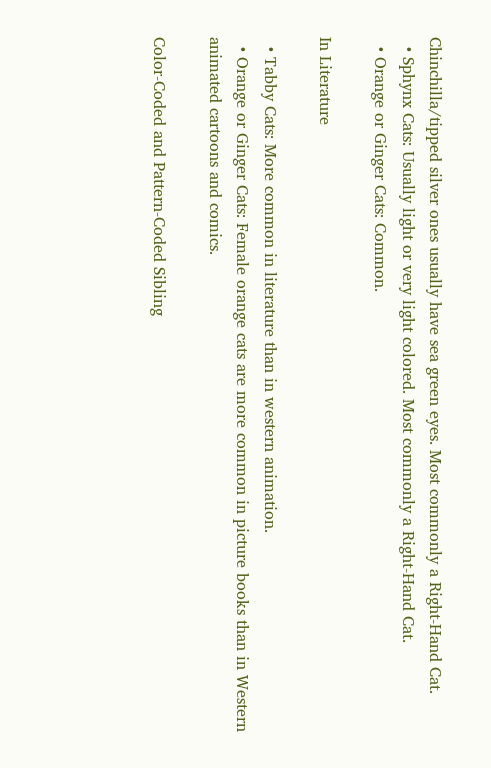Chinchilla/tipped silver ones usually have sea green eyes. Most commonly a Right-Hand Cat.
  • Sphynx Cats: Usually light or very light colored. Most commonly a Right-Hand Cat.
  • Orange or Ginger Cats: Common.

In Literature

  • Tabby Cats: More common in literature than in western animation.
  • Orange or Ginger Cats: Female orange cats are more common in picture books than in Western animated cartoons and comics.

Color-Coded and Pattern-Coded Sibling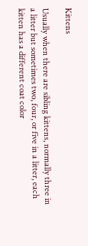Kittens

Usually when there are sibling kittens, normally three in a litter but sometimes two, four, or five in a litter, each kitten has a different coat color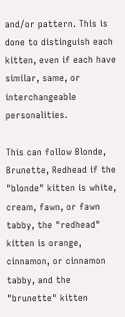and/or pattern. This is done to distinguish each kitten, even if each have similar, same, or interchangeable personalities.

This can follow Blonde, Brunette, Redhead if the "blonde" kitten is white, cream, fawn, or fawn tabby, the "redhead" kitten is orange, cinnamon, or cinnamon tabby, and the "brunette" kitten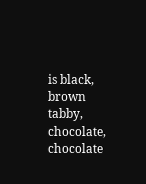is black, brown tabby, chocolate, chocolate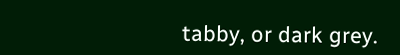tabby, or dark grey.